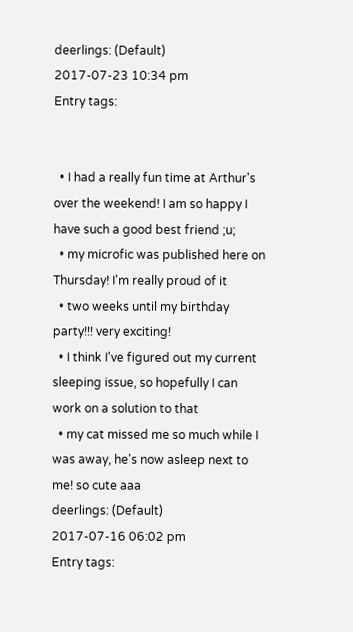deerlings: (Default)
2017-07-23 10:34 pm
Entry tags:


  • I had a really fun time at Arthur's over the weekend! I am so happy I have such a good best friend ;u;
  • my microfic was published here on Thursday! I'm really proud of it
  • two weeks until my birthday party!!! very exciting!
  • I think I've figured out my current sleeping issue, so hopefully I can work on a solution to that
  • my cat missed me so much while I was away, he's now asleep next to me! so cute aaa
deerlings: (Default)
2017-07-16 06:02 pm
Entry tags: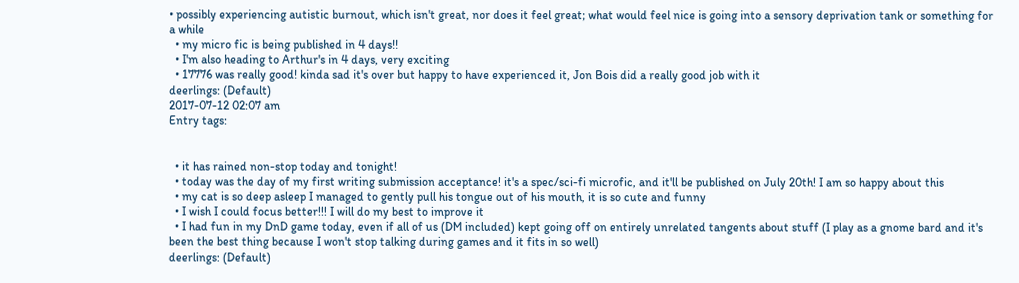• possibly experiencing autistic burnout, which isn't great, nor does it feel great; what would feel nice is going into a sensory deprivation tank or something for a while
  • my micro fic is being published in 4 days!!
  • I'm also heading to Arthur's in 4 days, very exciting
  • 17776 was really good! kinda sad it's over but happy to have experienced it, Jon Bois did a really good job with it
deerlings: (Default)
2017-07-12 02:07 am
Entry tags:


  • it has rained non-stop today and tonight!
  • today was the day of my first writing submission acceptance! it's a spec/sci-fi microfic, and it'll be published on July 20th! I am so happy about this
  • my cat is so deep asleep I managed to gently pull his tongue out of his mouth, it is so cute and funny
  • I wish I could focus better!!! I will do my best to improve it
  • I had fun in my DnD game today, even if all of us (DM included) kept going off on entirely unrelated tangents about stuff (I play as a gnome bard and it's been the best thing because I won't stop talking during games and it fits in so well)
deerlings: (Default)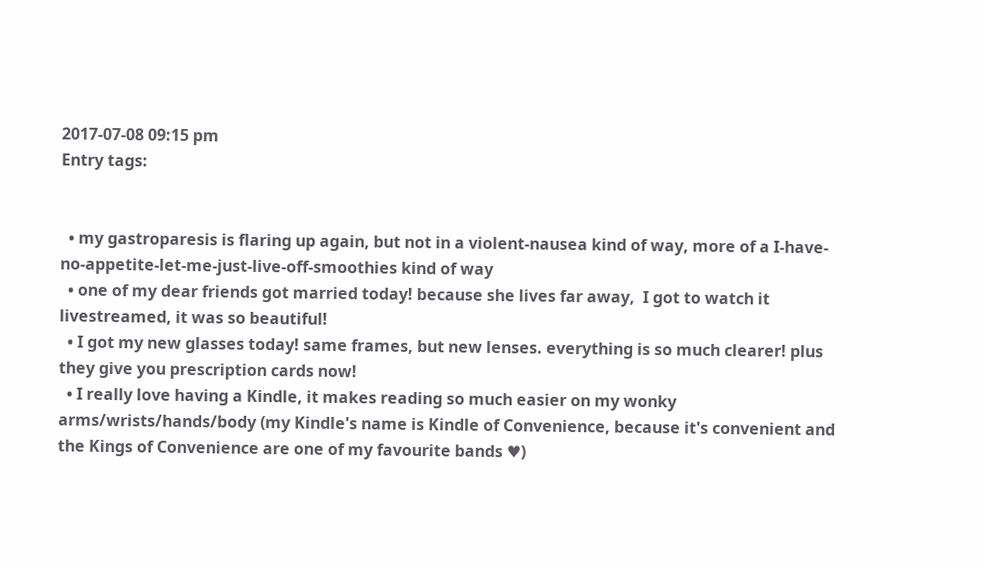2017-07-08 09:15 pm
Entry tags:


  • my gastroparesis is flaring up again, but not in a violent-nausea kind of way, more of a I-have-no-appetite-let-me-just-live-off-smoothies kind of way
  • one of my dear friends got married today! because she lives far away,  I got to watch it livestreamed, it was so beautiful!
  • I got my new glasses today! same frames, but new lenses. everything is so much clearer! plus they give you prescription cards now!
  • I really love having a Kindle, it makes reading so much easier on my wonky arms/wrists/hands/body (my Kindle's name is Kindle of Convenience, because it's convenient and the Kings of Convenience are one of my favourite bands ♥)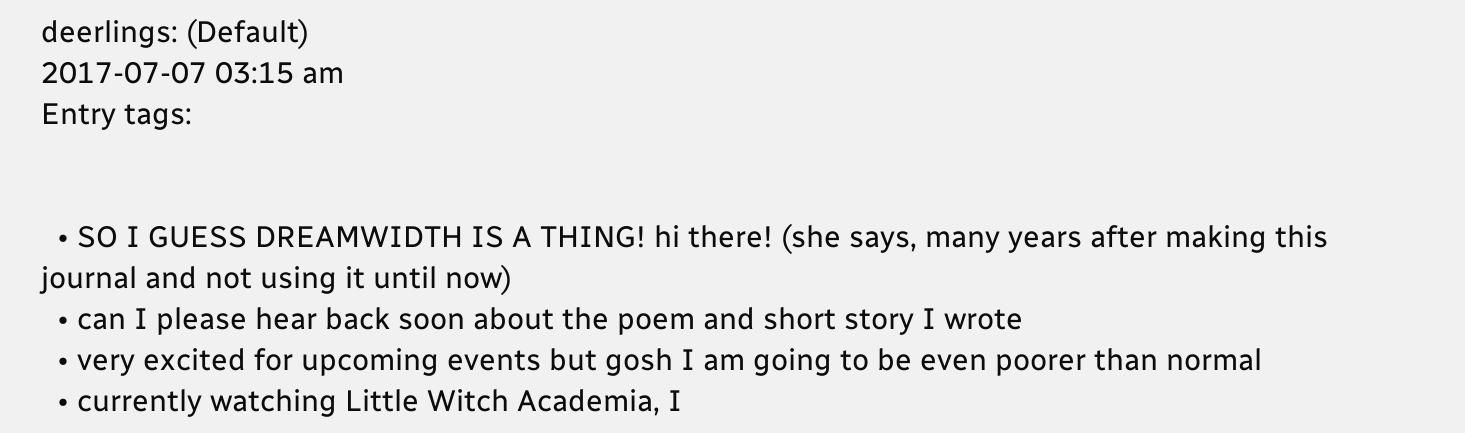deerlings: (Default)
2017-07-07 03:15 am
Entry tags:


  • SO I GUESS DREAMWIDTH IS A THING! hi there! (she says, many years after making this journal and not using it until now)
  • can I please hear back soon about the poem and short story I wrote
  • very excited for upcoming events but gosh I am going to be even poorer than normal
  • currently watching Little Witch Academia, I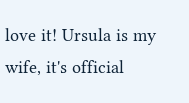love it! Ursula is my wife, it's official